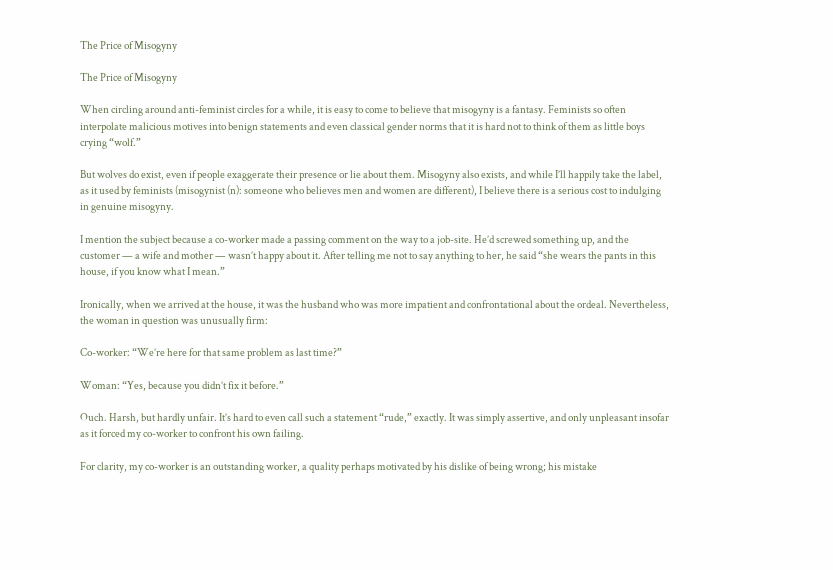The Price of Misogyny

The Price of Misogyny

When circling around anti-feminist circles for a while, it is easy to come to believe that misogyny is a fantasy. Feminists so often interpolate malicious motives into benign statements and even classical gender norms that it is hard not to think of them as little boys crying “wolf.”

But wolves do exist, even if people exaggerate their presence or lie about them. Misogyny also exists, and while I’ll happily take the label, as it used by feminists (misogynist (n): someone who believes men and women are different), I believe there is a serious cost to indulging in genuine misogyny.

I mention the subject because a co-worker made a passing comment on the way to a job-site. He’d screwed something up, and the customer — a wife and mother — wasn’t happy about it. After telling me not to say anything to her, he said “she wears the pants in this house, if you know what I mean.”

Ironically, when we arrived at the house, it was the husband who was more impatient and confrontational about the ordeal. Nevertheless, the woman in question was unusually firm:

Co-worker: “We’re here for that same problem as last time?”

Woman: “Yes, because you didn’t fix it before.”

Ouch. Harsh, but hardly unfair. It’s hard to even call such a statement “rude,” exactly. It was simply assertive, and only unpleasant insofar as it forced my co-worker to confront his own failing.

For clarity, my co-worker is an outstanding worker, a quality perhaps motivated by his dislike of being wrong; his mistake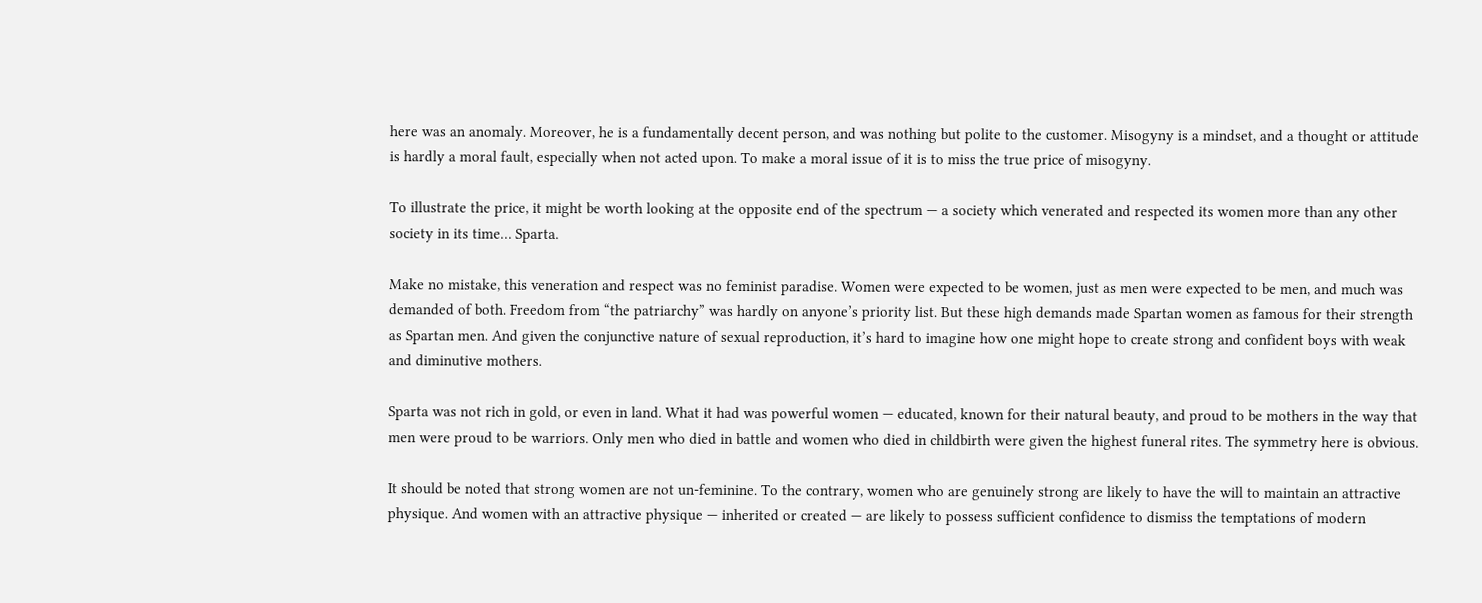here was an anomaly. Moreover, he is a fundamentally decent person, and was nothing but polite to the customer. Misogyny is a mindset, and a thought or attitude is hardly a moral fault, especially when not acted upon. To make a moral issue of it is to miss the true price of misogyny.

To illustrate the price, it might be worth looking at the opposite end of the spectrum — a society which venerated and respected its women more than any other society in its time… Sparta.

Make no mistake, this veneration and respect was no feminist paradise. Women were expected to be women, just as men were expected to be men, and much was demanded of both. Freedom from “the patriarchy” was hardly on anyone’s priority list. But these high demands made Spartan women as famous for their strength as Spartan men. And given the conjunctive nature of sexual reproduction, it’s hard to imagine how one might hope to create strong and confident boys with weak and diminutive mothers.

Sparta was not rich in gold, or even in land. What it had was powerful women — educated, known for their natural beauty, and proud to be mothers in the way that men were proud to be warriors. Only men who died in battle and women who died in childbirth were given the highest funeral rites. The symmetry here is obvious.

It should be noted that strong women are not un-feminine. To the contrary, women who are genuinely strong are likely to have the will to maintain an attractive physique. And women with an attractive physique — inherited or created — are likely to possess sufficient confidence to dismiss the temptations of modern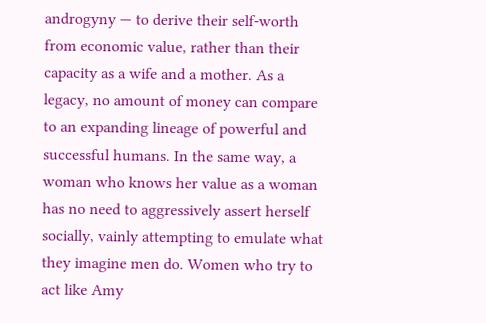androgyny — to derive their self-worth from economic value, rather than their capacity as a wife and a mother. As a legacy, no amount of money can compare to an expanding lineage of powerful and successful humans. In the same way, a woman who knows her value as a woman has no need to aggressively assert herself socially, vainly attempting to emulate what they imagine men do. Women who try to act like Amy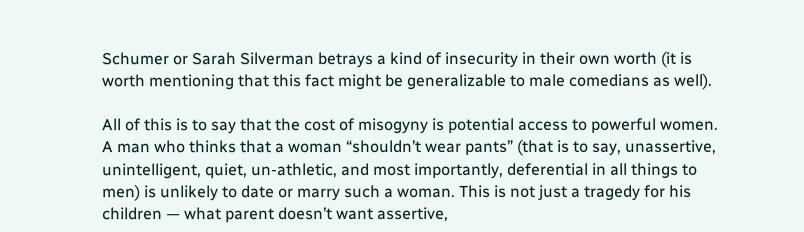Schumer or Sarah Silverman betrays a kind of insecurity in their own worth (it is worth mentioning that this fact might be generalizable to male comedians as well).

All of this is to say that the cost of misogyny is potential access to powerful women. A man who thinks that a woman “shouldn’t wear pants” (that is to say, unassertive, unintelligent, quiet, un-athletic, and most importantly, deferential in all things to men) is unlikely to date or marry such a woman. This is not just a tragedy for his children — what parent doesn’t want assertive,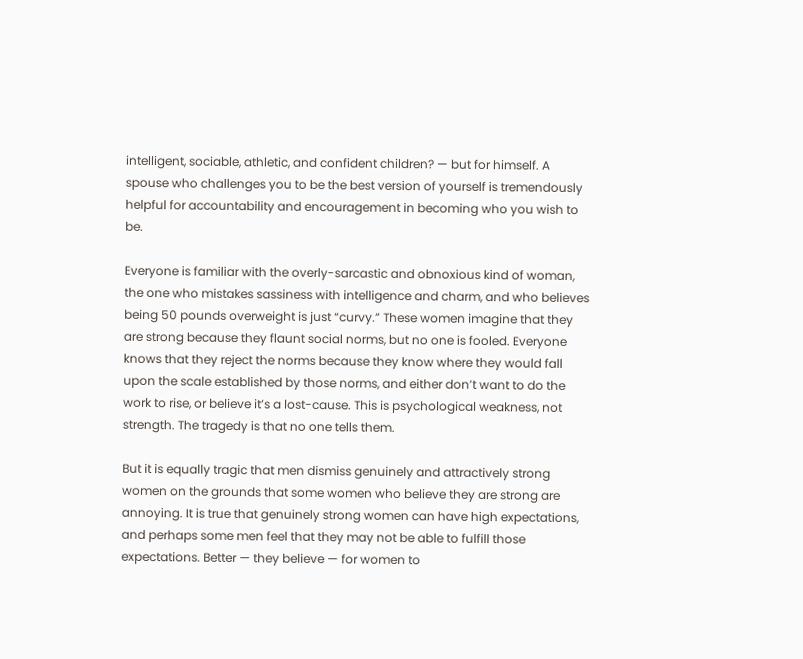intelligent, sociable, athletic, and confident children? — but for himself. A spouse who challenges you to be the best version of yourself is tremendously helpful for accountability and encouragement in becoming who you wish to be.

Everyone is familiar with the overly-sarcastic and obnoxious kind of woman, the one who mistakes sassiness with intelligence and charm, and who believes being 50 pounds overweight is just “curvy.” These women imagine that they are strong because they flaunt social norms, but no one is fooled. Everyone knows that they reject the norms because they know where they would fall upon the scale established by those norms, and either don’t want to do the work to rise, or believe it’s a lost-cause. This is psychological weakness, not strength. The tragedy is that no one tells them.

But it is equally tragic that men dismiss genuinely and attractively strong women on the grounds that some women who believe they are strong are annoying. It is true that genuinely strong women can have high expectations, and perhaps some men feel that they may not be able to fulfill those expectations. Better — they believe — for women to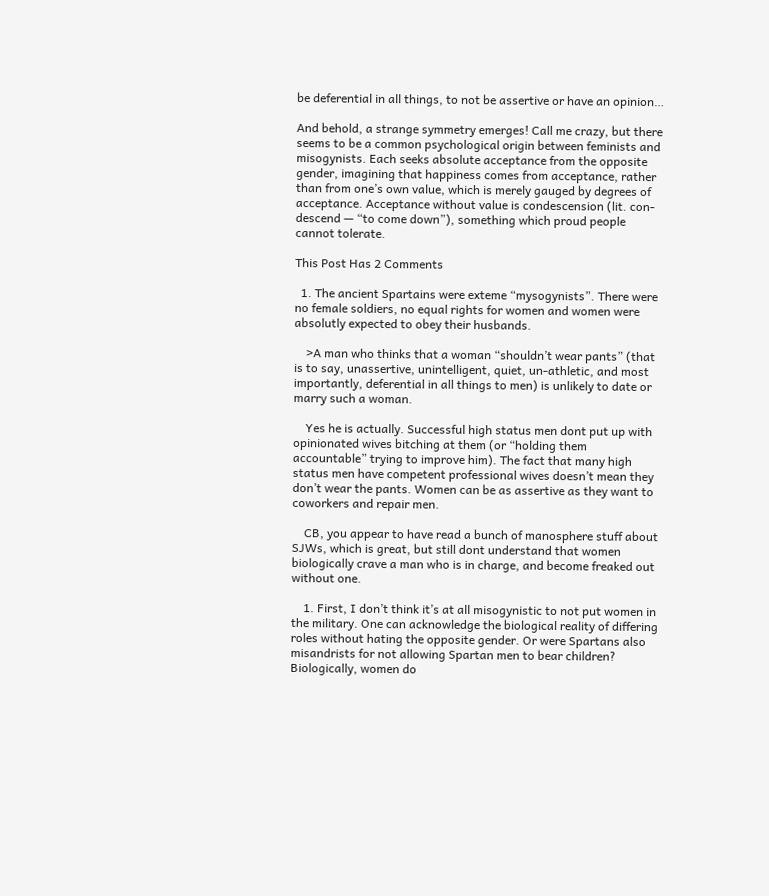be deferential in all things, to not be assertive or have an opinion…

And behold, a strange symmetry emerges! Call me crazy, but there seems to be a common psychological origin between feminists and misogynists. Each seeks absolute acceptance from the opposite gender, imagining that happiness comes from acceptance, rather than from one’s own value, which is merely gauged by degrees of acceptance. Acceptance without value is condescension (lit. con-descend — “to come down”), something which proud people cannot tolerate.

This Post Has 2 Comments

  1. The ancient Spartains were exteme “mysogynists”. There were no female soldiers, no equal rights for women and women were absolutly expected to obey their husbands.

    >A man who thinks that a woman “shouldn’t wear pants” (that is to say, unassertive, unintelligent, quiet, un-athletic, and most importantly, deferential in all things to men) is unlikely to date or marry such a woman.

    Yes he is actually. Successful high status men dont put up with opinionated wives bitching at them (or “holding them accountable” trying to improve him). The fact that many high status men have competent professional wives doesn’t mean they don’t wear the pants. Women can be as assertive as they want to coworkers and repair men.

    CB, you appear to have read a bunch of manosphere stuff about SJWs, which is great, but still dont understand that women biologically crave a man who is in charge, and become freaked out without one.

    1. First, I don’t think it’s at all misogynistic to not put women in the military. One can acknowledge the biological reality of differing roles without hating the opposite gender. Or were Spartans also misandrists for not allowing Spartan men to bear children? Biologically, women do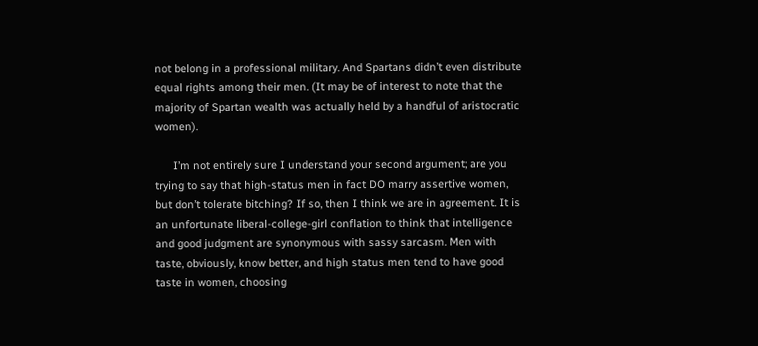not belong in a professional military. And Spartans didn’t even distribute equal rights among their men. (It may be of interest to note that the majority of Spartan wealth was actually held by a handful of aristocratic women).

      I’m not entirely sure I understand your second argument; are you trying to say that high-status men in fact DO marry assertive women, but don’t tolerate bitching? If so, then I think we are in agreement. It is an unfortunate liberal-college-girl conflation to think that intelligence and good judgment are synonymous with sassy sarcasm. Men with taste, obviously, know better, and high status men tend to have good taste in women, choosing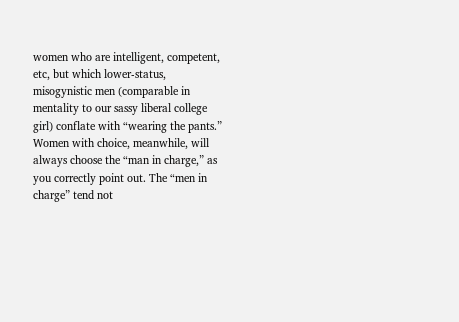women who are intelligent, competent, etc, but which lower-status, misogynistic men (comparable in mentality to our sassy liberal college girl) conflate with “wearing the pants.” Women with choice, meanwhile, will always choose the “man in charge,” as you correctly point out. The “men in charge” tend not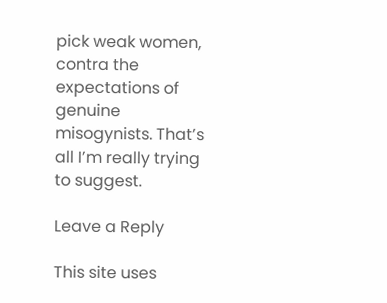pick weak women, contra the expectations of genuine misogynists. That’s all I’m really trying to suggest.

Leave a Reply

This site uses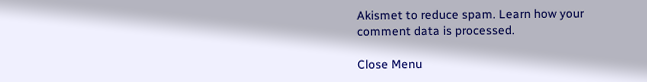Akismet to reduce spam. Learn how your comment data is processed.

Close Menu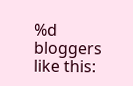%d bloggers like this: